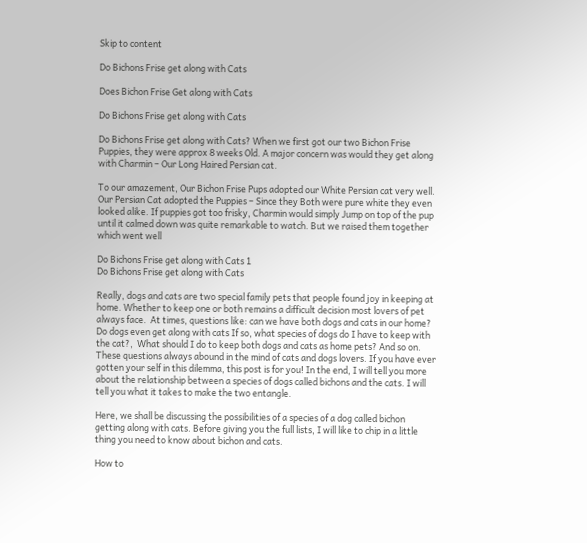Skip to content

Do Bichons Frise get along with Cats

Does Bichon Frise Get along with Cats

Do Bichons Frise get along with Cats

Do Bichons Frise get along with Cats? When we first got our two Bichon Frise Puppies, they were approx 8 weeks Old. A major concern was would they get along with Charmin – Our Long Haired Persian cat.

To our amazement, Our Bichon Frise Pups adopted our White Persian cat very well. Our Persian Cat adopted the Puppies – Since they Both were pure white they even looked alike. If puppies got too frisky, Charmin would simply Jump on top of the pup until it calmed down was quite remarkable to watch. But we raised them together which went well

Do Bichons Frise get along with Cats 1
Do Bichons Frise get along with Cats

Really, dogs and cats are two special family pets that people found joy in keeping at home. Whether to keep one or both remains a difficult decision most lovers of pet always face.  At times, questions like: can we have both dogs and cats in our home? Do dogs even get along with cats If so, what species of dogs do I have to keep with the cat?,  What should I do to keep both dogs and cats as home pets? And so on.  These questions always abound in the mind of cats and dogs lovers. If you have ever gotten your self in this dilemma, this post is for you! In the end, I will tell you more about the relationship between a species of dogs called bichons and the cats. I will tell you what it takes to make the two entangle.

Here, we shall be discussing the possibilities of a species of a dog called bichon getting along with cats. Before giving you the full lists, I will like to chip in a little thing you need to know about bichon and cats.

How to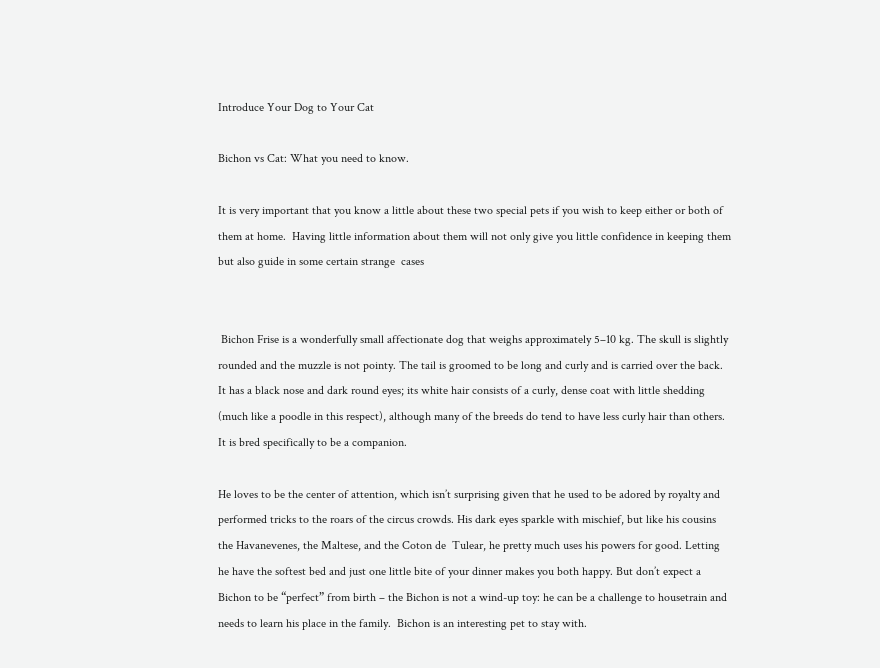Introduce Your Dog to Your Cat

Bichon vs Cat: What you need to know.

It is very important that you know a little about these two special pets if you wish to keep either or both of them at home.  Having little information about them will not only give you little confidence in keeping them but also guide in some certain strange  cases


 Bichon Frise is a wonderfully small affectionate dog that weighs approximately 5–10 kg. The skull is slightly rounded and the muzzle is not pointy. The tail is groomed to be long and curly and is carried over the back. It has a black nose and dark round eyes; its white hair consists of a curly, dense coat with little shedding (much like a poodle in this respect), although many of the breeds do tend to have less curly hair than others. It is bred specifically to be a companion.

He loves to be the center of attention, which isn’t surprising given that he used to be adored by royalty and performed tricks to the roars of the circus crowds. His dark eyes sparkle with mischief, but like his cousins the Havanevenes, the Maltese, and the Coton de  Tulear, he pretty much uses his powers for good. Letting he have the softest bed and just one little bite of your dinner makes you both happy. But don’t expect a Bichon to be “perfect” from birth – the Bichon is not a wind-up toy: he can be a challenge to housetrain and needs to learn his place in the family.  Bichon is an interesting pet to stay with.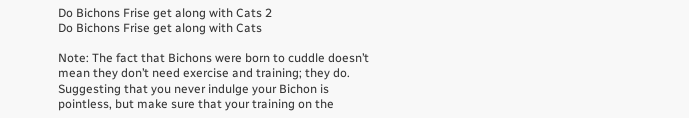Do Bichons Frise get along with Cats 2
Do Bichons Frise get along with Cats

Note: The fact that Bichons were born to cuddle doesn’t mean they don’t need exercise and training; they do. Suggesting that you never indulge your Bichon is pointless, but make sure that your training on the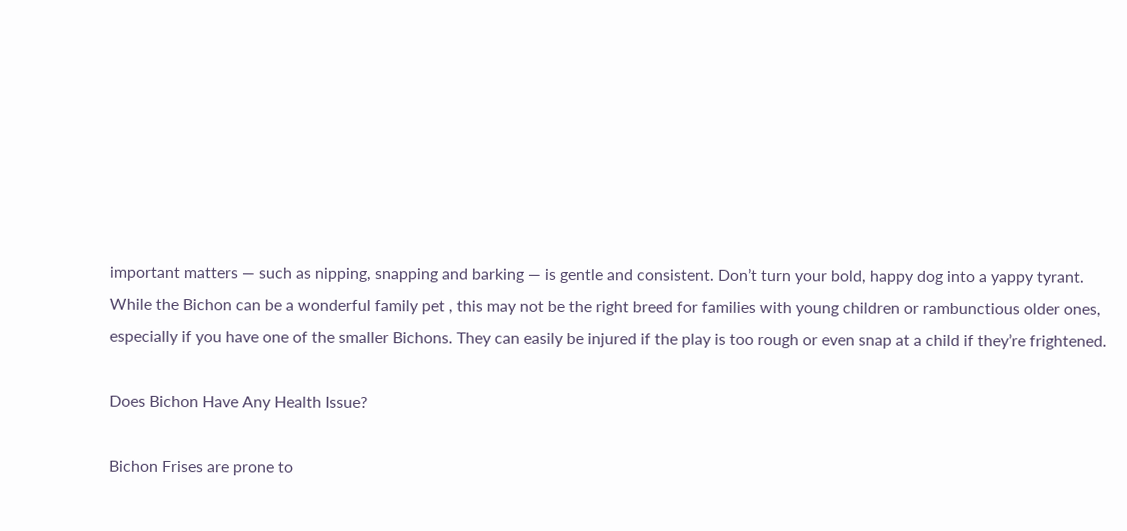important matters — such as nipping, snapping and barking — is gentle and consistent. Don’t turn your bold, happy dog into a yappy tyrant. While the Bichon can be a wonderful family pet , this may not be the right breed for families with young children or rambunctious older ones, especially if you have one of the smaller Bichons. They can easily be injured if the play is too rough or even snap at a child if they’re frightened.

Does Bichon Have Any Health Issue?

Bichon Frises are prone to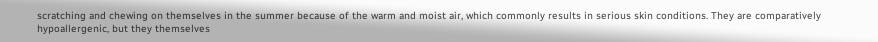scratching and chewing on themselves in the summer because of the warm and moist air, which commonly results in serious skin conditions. They are comparatively hypoallergenic, but they themselves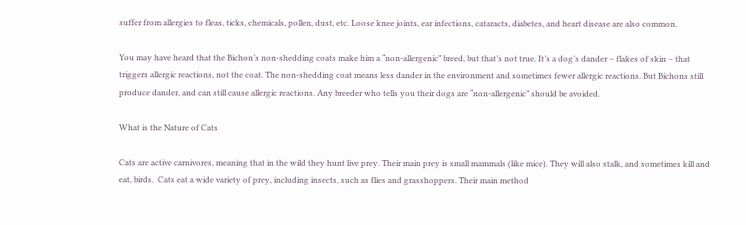suffer from allergies to fleas, ticks, chemicals, pollen, dust, etc. Loose knee joints, ear infections, cataracts, diabetes, and heart disease are also common.

You may have heard that the Bichon’s non-shedding coats make him a “non-allergenic” breed, but that’s not true. It’s a dog’s dander – flakes of skin – that triggers allergic reactions, not the coat. The non-shedding coat means less dander in the environment and sometimes fewer allergic reactions. But Bichons still produce dander, and can still cause allergic reactions. Any breeder who tells you their dogs are “non-allergenic” should be avoided.

What is the Nature of Cats

Cats are active carnivores, meaning that in the wild they hunt live prey. Their main prey is small mammals (like mice). They will also stalk, and sometimes kill and eat, birds.  Cats eat a wide variety of prey, including insects, such as flies and grasshoppers. Their main method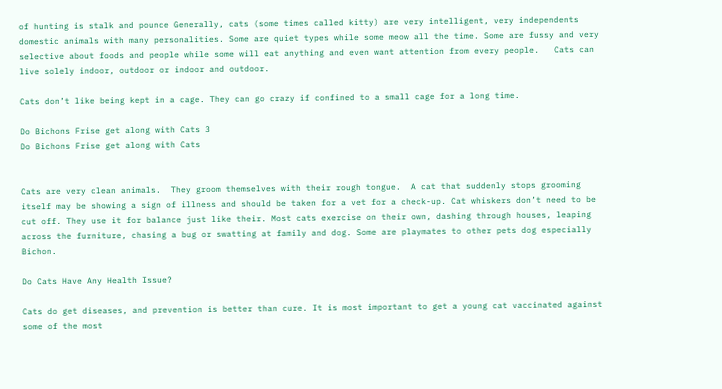of hunting is stalk and pounce Generally, cats (some times called kitty) are very intelligent, very independents domestic animals with many personalities. Some are quiet types while some meow all the time. Some are fussy and very selective about foods and people while some will eat anything and even want attention from every people.   Cats can live solely indoor, outdoor or indoor and outdoor.

Cats don’t like being kept in a cage. They can go crazy if confined to a small cage for a long time.

Do Bichons Frise get along with Cats 3
Do Bichons Frise get along with Cats


Cats are very clean animals.  They groom themselves with their rough tongue.  A cat that suddenly stops grooming itself may be showing a sign of illness and should be taken for a vet for a check-up. Cat whiskers don’t need to be cut off. They use it for balance just like their. Most cats exercise on their own, dashing through houses, leaping across the furniture, chasing a bug or swatting at family and dog. Some are playmates to other pets dog especially Bichon.

Do Cats Have Any Health Issue?

Cats do get diseases, and prevention is better than cure. It is most important to get a young cat vaccinated against some of the most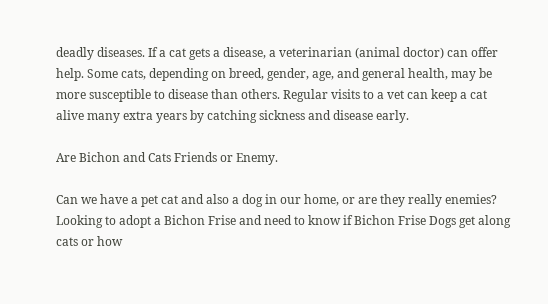deadly diseases. If a cat gets a disease, a veterinarian (animal doctor) can offer help. Some cats, depending on breed, gender, age, and general health, may be more susceptible to disease than others. Regular visits to a vet can keep a cat alive many extra years by catching sickness and disease early.

Are Bichon and Cats Friends or Enemy.

Can we have a pet cat and also a dog in our home, or are they really enemies? Looking to adopt a Bichon Frise and need to know if Bichon Frise Dogs get along cats or how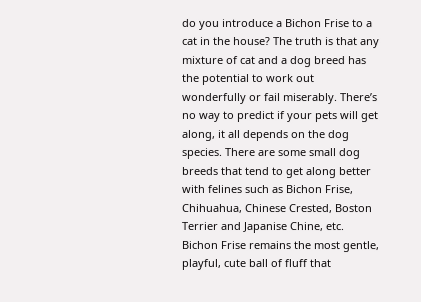do you introduce a Bichon Frise to a cat in the house? The truth is that any mixture of cat and a dog breed has the potential to work out wonderfully or fail miserably. There’s no way to predict if your pets will get along, it all depends on the dog species. There are some small dog breeds that tend to get along better with felines such as Bichon Frise, Chihuahua, Chinese Crested, Boston Terrier and Japanise Chine, etc. Bichon Frise remains the most gentle, playful, cute ball of fluff that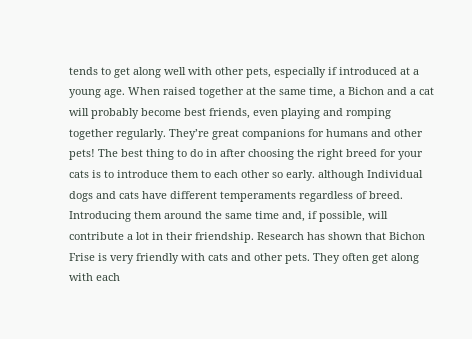tends to get along well with other pets, especially if introduced at a young age. When raised together at the same time, a Bichon and a cat will probably become best friends, even playing and romping together regularly. They’re great companions for humans and other pets! The best thing to do in after choosing the right breed for your cats is to introduce them to each other so early. although Individual dogs and cats have different temperaments regardless of breed. Introducing them around the same time and, if possible, will contribute a lot in their friendship. Research has shown that Bichon Frise is very friendly with cats and other pets. They often get along with each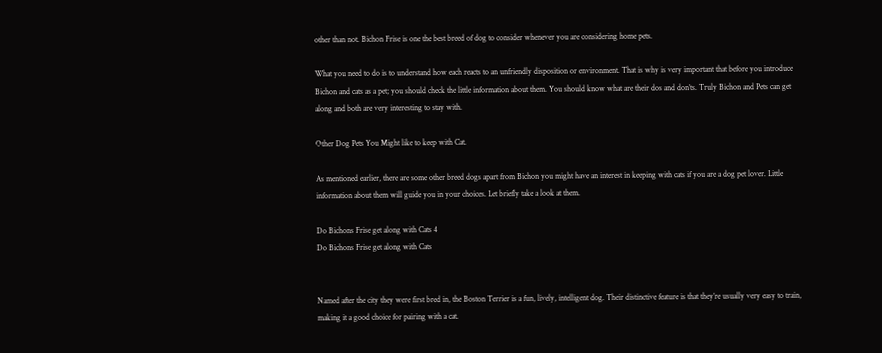other than not. Bichon Frise is one the best breed of dog to consider whenever you are considering home pets.

What you need to do is to understand how each reacts to an unfriendly disposition or environment. That is why is very important that before you introduce Bichon and cats as a pet; you should check the little information about them. You should know what are their dos and don’ts. Truly Bichon and Pets can get along and both are very interesting to stay with.

Other Dog Pets You Might like to keep with Cat.

As mentioned earlier, there are some other breed dogs apart from Bichon you might have an interest in keeping with cats if you are a dog pet lover. Little information about them will guide you in your choices. Let briefly take a look at them.

Do Bichons Frise get along with Cats 4
Do Bichons Frise get along with Cats


Named after the city they were first bred in, the Boston Terrier is a fun, lively, intelligent dog. Their distinctive feature is that they’re usually very easy to train, making it a good choice for pairing with a cat.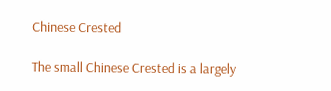Chinese Crested

The small Chinese Crested is a largely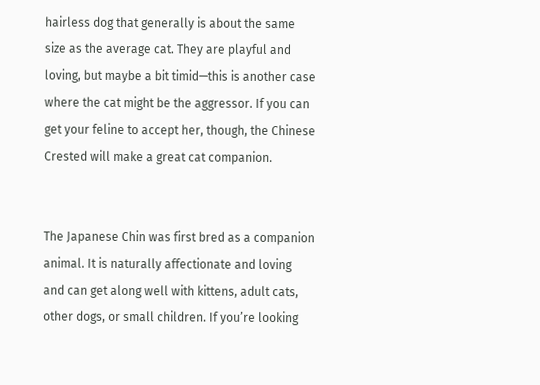hairless dog that generally is about the same size as the average cat. They are playful and loving, but maybe a bit timid—this is another case where the cat might be the aggressor. If you can get your feline to accept her, though, the Chinese Crested will make a great cat companion.


The Japanese Chin was first bred as a companion animal. It is naturally affectionate and loving and can get along well with kittens, adult cats, other dogs, or small children. If you’re looking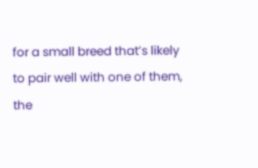for a small breed that’s likely to pair well with one of them, the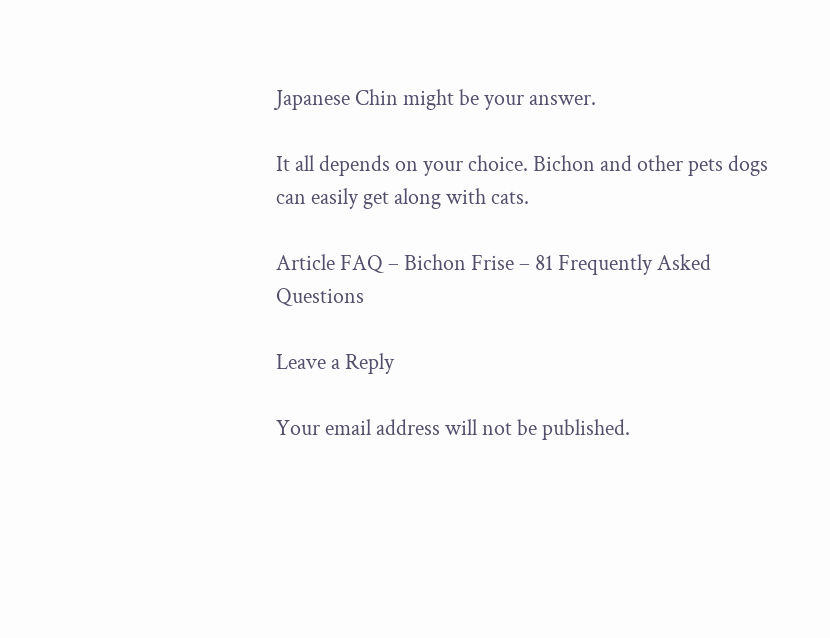Japanese Chin might be your answer.

It all depends on your choice. Bichon and other pets dogs can easily get along with cats.

Article FAQ – Bichon Frise – 81 Frequently Asked Questions

Leave a Reply

Your email address will not be published.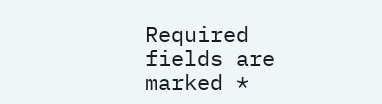Required fields are marked *